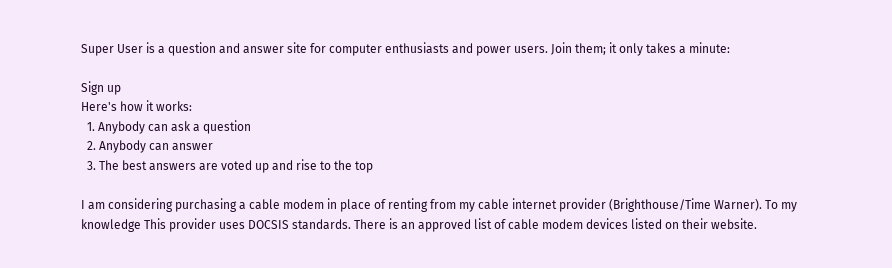Super User is a question and answer site for computer enthusiasts and power users. Join them; it only takes a minute:

Sign up
Here's how it works:
  1. Anybody can ask a question
  2. Anybody can answer
  3. The best answers are voted up and rise to the top

I am considering purchasing a cable modem in place of renting from my cable internet provider (Brighthouse/Time Warner). To my knowledge This provider uses DOCSIS standards. There is an approved list of cable modem devices listed on their website.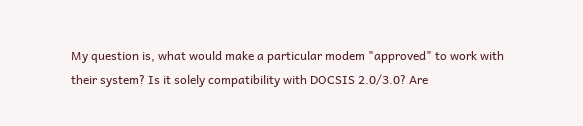My question is, what would make a particular modem "approved" to work with their system? Is it solely compatibility with DOCSIS 2.0/3.0? Are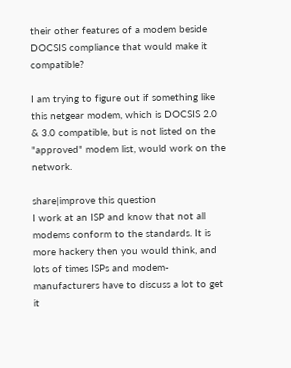their other features of a modem beside DOCSIS compliance that would make it compatible?

I am trying to figure out if something like this netgear modem, which is DOCSIS 2.0 & 3.0 compatible, but is not listed on the "approved" modem list, would work on the network.

share|improve this question
I work at an ISP and know that not all modems conform to the standards. It is more hackery then you would think, and lots of times ISPs and modem-manufacturers have to discuss a lot to get it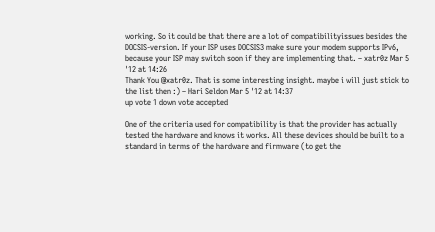working. So it could be that there are a lot of compatibilityissues besides the DOCSIS-version. If your ISP uses DOCSIS3 make sure your modem supports IPv6, because your ISP may switch soon if they are implementing that. – xatr0z Mar 5 '12 at 14:26
Thank You @xatr0z. That is some interesting insight. maybe i will just stick to the list then :) – Hari Seldon Mar 5 '12 at 14:37
up vote 1 down vote accepted

One of the criteria used for compatibility is that the provider has actually tested the hardware and knows it works. All these devices should be built to a standard in terms of the hardware and firmware (to get the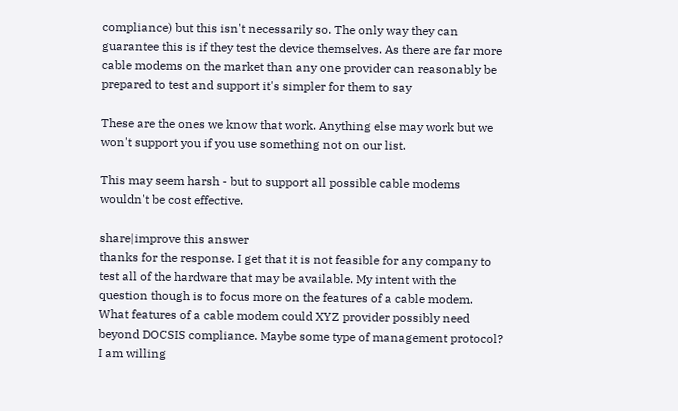compliance) but this isn't necessarily so. The only way they can guarantee this is if they test the device themselves. As there are far more cable modems on the market than any one provider can reasonably be prepared to test and support it's simpler for them to say

These are the ones we know that work. Anything else may work but we won't support you if you use something not on our list.

This may seem harsh - but to support all possible cable modems wouldn't be cost effective.

share|improve this answer
thanks for the response. I get that it is not feasible for any company to test all of the hardware that may be available. My intent with the question though is to focus more on the features of a cable modem. What features of a cable modem could XYZ provider possibly need beyond DOCSIS compliance. Maybe some type of management protocol? I am willing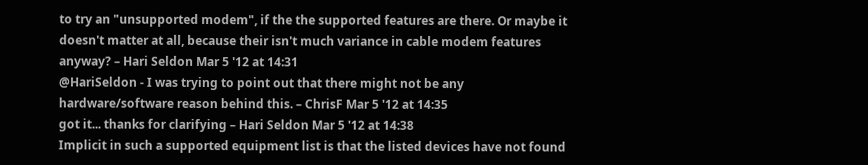to try an "unsupported modem", if the the supported features are there. Or maybe it doesn't matter at all, because their isn't much variance in cable modem features anyway? – Hari Seldon Mar 5 '12 at 14:31
@HariSeldon - I was trying to point out that there might not be any hardware/software reason behind this. – ChrisF Mar 5 '12 at 14:35
got it... thanks for clarifying – Hari Seldon Mar 5 '12 at 14:38
Implicit in such a supported equipment list is that the listed devices have not found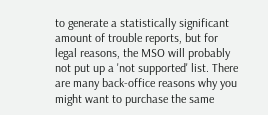to generate a statistically significant amount of trouble reports, but for legal reasons, the MSO will probably not put up a 'not supported' list. There are many back-office reasons why you might want to purchase the same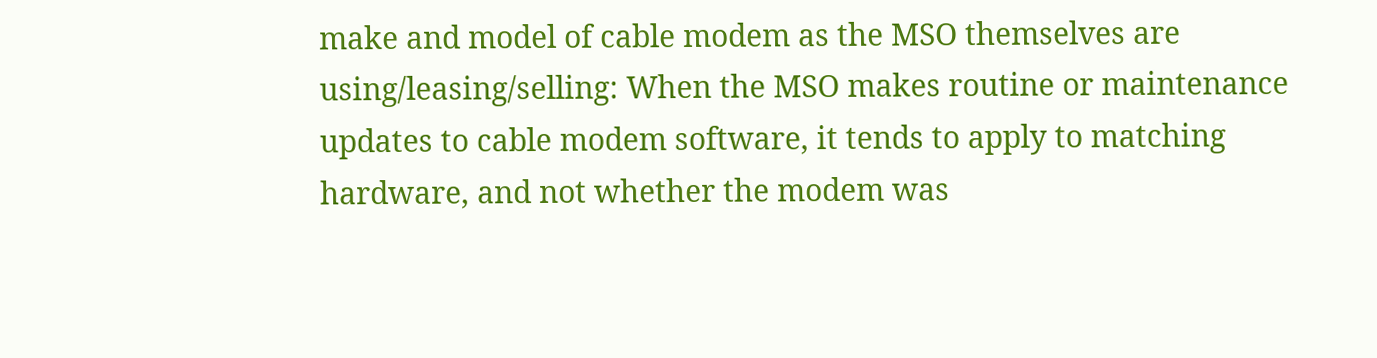make and model of cable modem as the MSO themselves are using/leasing/selling: When the MSO makes routine or maintenance updates to cable modem software, it tends to apply to matching hardware, and not whether the modem was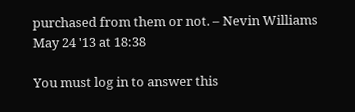purchased from them or not. – Nevin Williams May 24 '13 at 18:38

You must log in to answer this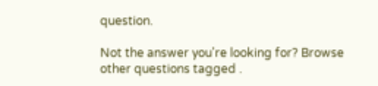question.

Not the answer you're looking for? Browse other questions tagged .